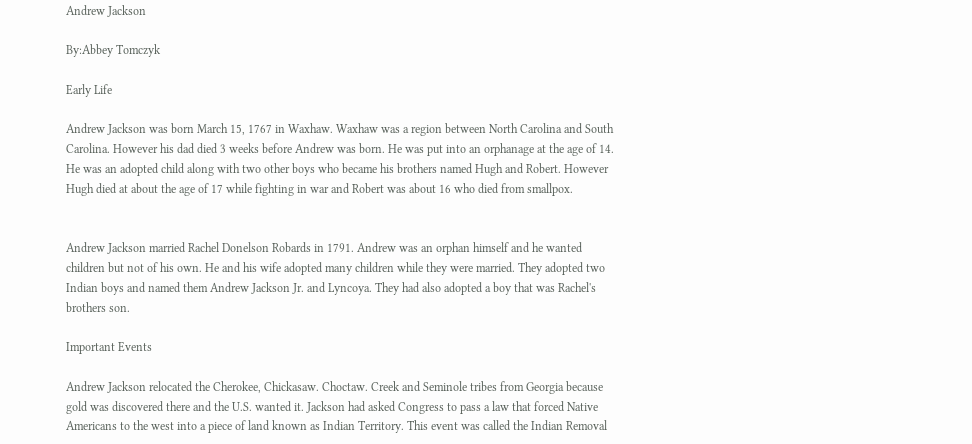Andrew Jackson

By:Abbey Tomczyk

Early Life

Andrew Jackson was born March 15, 1767 in Waxhaw. Waxhaw was a region between North Carolina and South Carolina. However his dad died 3 weeks before Andrew was born. He was put into an orphanage at the age of 14. He was an adopted child along with two other boys who became his brothers named Hugh and Robert. However Hugh died at about the age of 17 while fighting in war and Robert was about 16 who died from smallpox.


Andrew Jackson married Rachel Donelson Robards in 1791. Andrew was an orphan himself and he wanted children but not of his own. He and his wife adopted many children while they were married. They adopted two Indian boys and named them Andrew Jackson Jr. and Lyncoya. They had also adopted a boy that was Rachel's brothers son.

Important Events

Andrew Jackson relocated the Cherokee, Chickasaw. Choctaw. Creek and Seminole tribes from Georgia because gold was discovered there and the U.S. wanted it. Jackson had asked Congress to pass a law that forced Native Americans to the west into a piece of land known as Indian Territory. This event was called the Indian Removal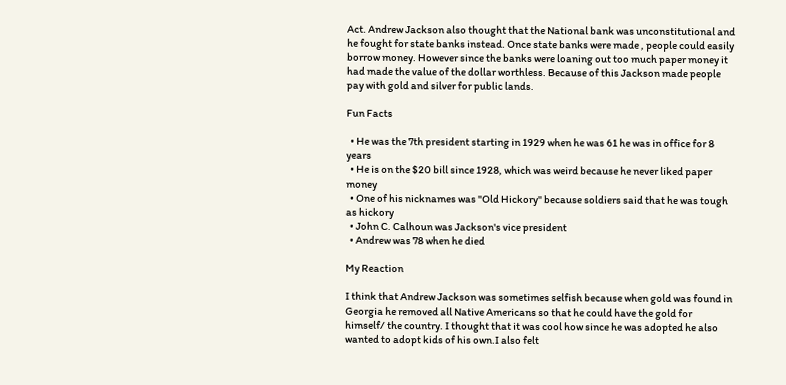Act. Andrew Jackson also thought that the National bank was unconstitutional and he fought for state banks instead. Once state banks were made , people could easily borrow money. However since the banks were loaning out too much paper money it had made the value of the dollar worthless. Because of this Jackson made people pay with gold and silver for public lands.

Fun Facts

  • He was the 7th president starting in 1929 when he was 61 he was in office for 8 years
  • He is on the $20 bill since 1928, which was weird because he never liked paper money
  • One of his nicknames was "Old Hickory" because soldiers said that he was tough as hickory
  • John C. Calhoun was Jackson's vice president
  • Andrew was 78 when he died

My Reaction

I think that Andrew Jackson was sometimes selfish because when gold was found in Georgia he removed all Native Americans so that he could have the gold for himself/ the country. I thought that it was cool how since he was adopted he also wanted to adopt kids of his own.I also felt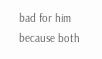bad for him because both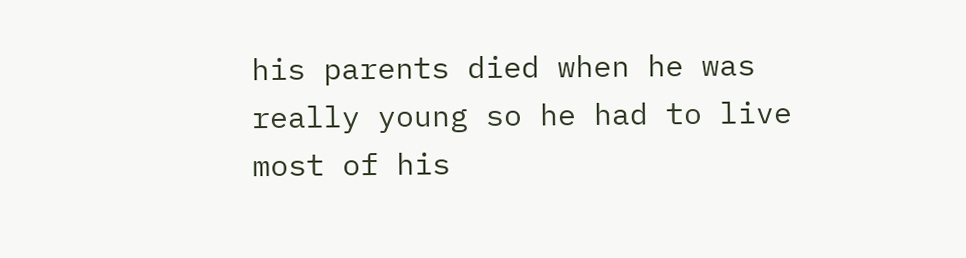his parents died when he was really young so he had to live most of his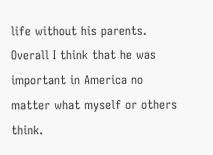life without his parents. Overall I think that he was important in America no matter what myself or others think.